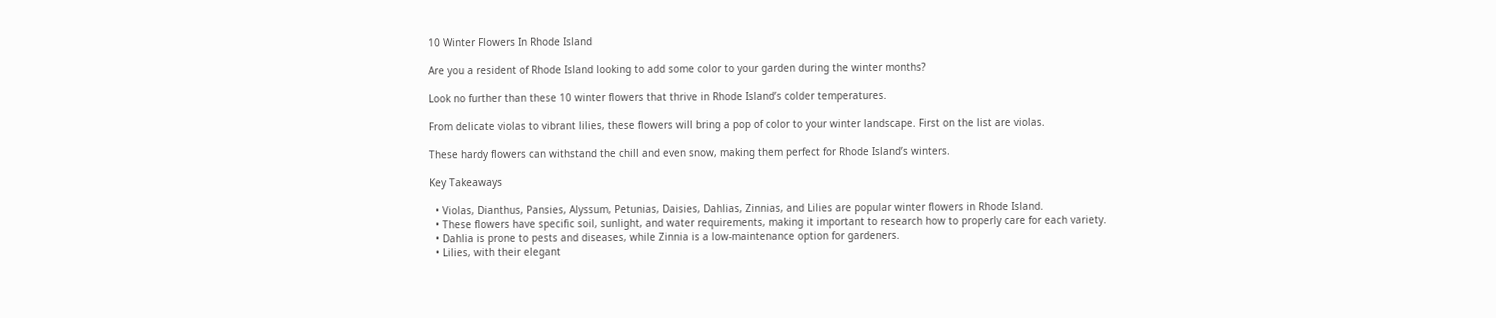10 Winter Flowers In Rhode Island

Are you a resident of Rhode Island looking to add some color to your garden during the winter months?

Look no further than these 10 winter flowers that thrive in Rhode Island’s colder temperatures.

From delicate violas to vibrant lilies, these flowers will bring a pop of color to your winter landscape. First on the list are violas.

These hardy flowers can withstand the chill and even snow, making them perfect for Rhode Island’s winters.

Key Takeaways

  • Violas, Dianthus, Pansies, Alyssum, Petunias, Daisies, Dahlias, Zinnias, and Lilies are popular winter flowers in Rhode Island.
  • These flowers have specific soil, sunlight, and water requirements, making it important to research how to properly care for each variety.
  • Dahlia is prone to pests and diseases, while Zinnia is a low-maintenance option for gardeners.
  • Lilies, with their elegant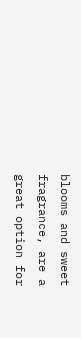blooms and sweet fragrance, are a great option for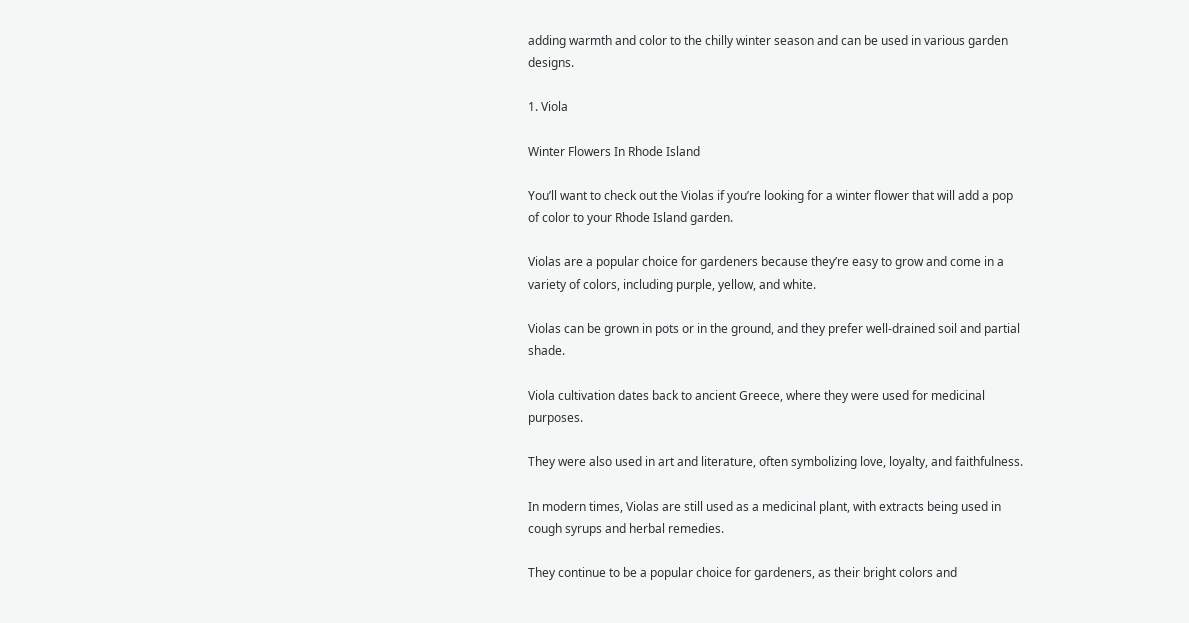adding warmth and color to the chilly winter season and can be used in various garden designs.

1. Viola

Winter Flowers In Rhode Island

You’ll want to check out the Violas if you’re looking for a winter flower that will add a pop of color to your Rhode Island garden.

Violas are a popular choice for gardeners because they’re easy to grow and come in a variety of colors, including purple, yellow, and white.

Violas can be grown in pots or in the ground, and they prefer well-drained soil and partial shade.

Viola cultivation dates back to ancient Greece, where they were used for medicinal purposes.

They were also used in art and literature, often symbolizing love, loyalty, and faithfulness.

In modern times, Violas are still used as a medicinal plant, with extracts being used in cough syrups and herbal remedies.

They continue to be a popular choice for gardeners, as their bright colors and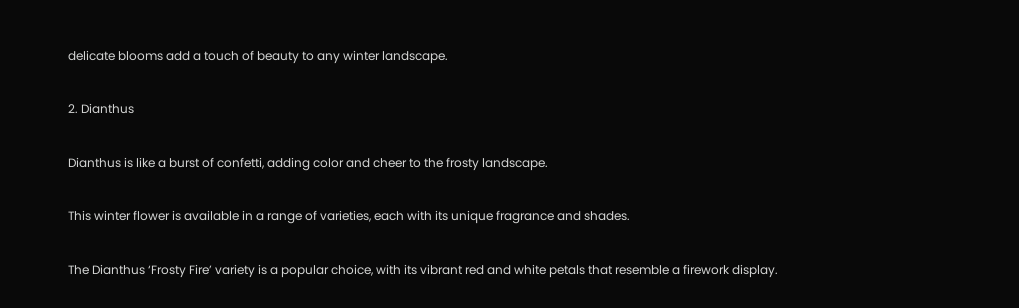delicate blooms add a touch of beauty to any winter landscape.

2. Dianthus

Dianthus is like a burst of confetti, adding color and cheer to the frosty landscape.

This winter flower is available in a range of varieties, each with its unique fragrance and shades.

The Dianthus ‘Frosty Fire’ variety is a popular choice, with its vibrant red and white petals that resemble a firework display.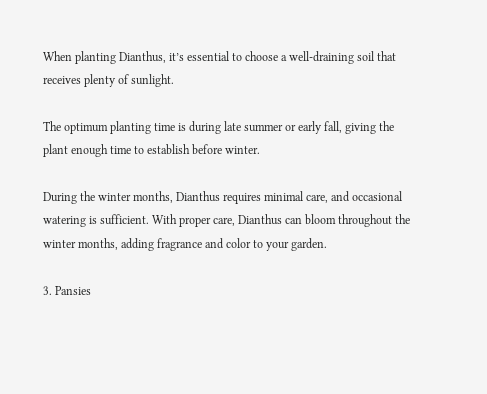When planting Dianthus, it’s essential to choose a well-draining soil that receives plenty of sunlight.

The optimum planting time is during late summer or early fall, giving the plant enough time to establish before winter.

During the winter months, Dianthus requires minimal care, and occasional watering is sufficient. With proper care, Dianthus can bloom throughout the winter months, adding fragrance and color to your garden.

3. Pansies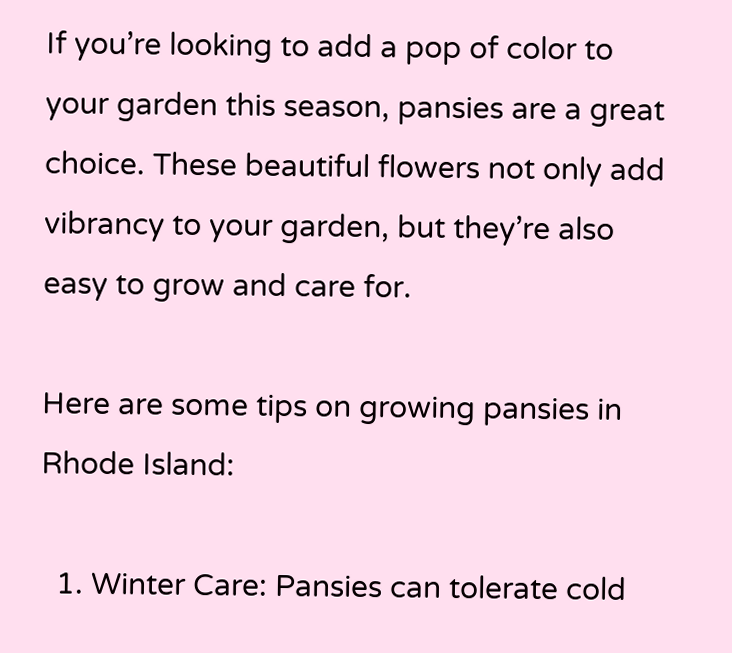If you’re looking to add a pop of color to your garden this season, pansies are a great choice. These beautiful flowers not only add vibrancy to your garden, but they’re also easy to grow and care for.

Here are some tips on growing pansies in Rhode Island:

  1. Winter Care: Pansies can tolerate cold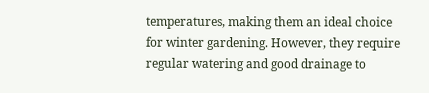temperatures, making them an ideal choice for winter gardening. However, they require regular watering and good drainage to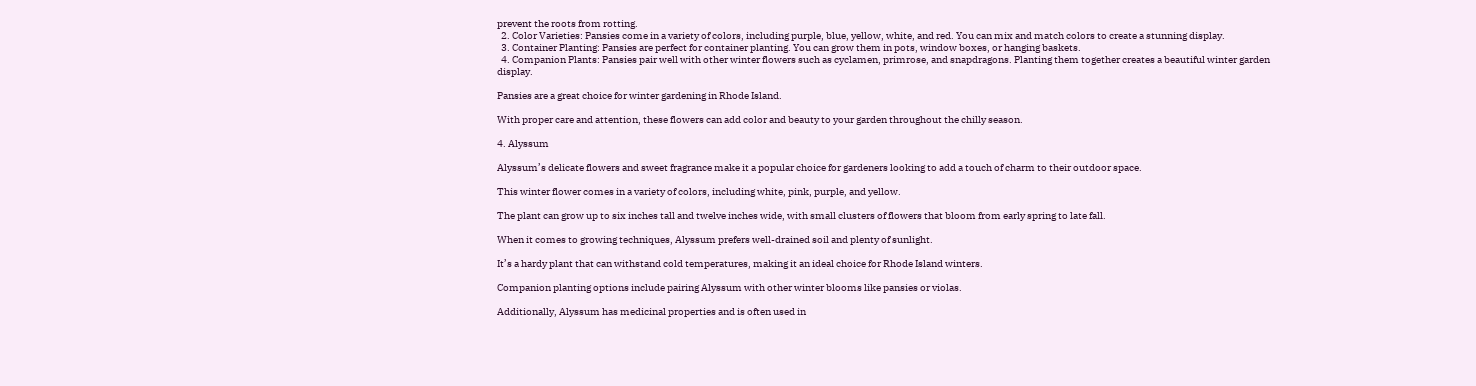prevent the roots from rotting.
  2. Color Varieties: Pansies come in a variety of colors, including purple, blue, yellow, white, and red. You can mix and match colors to create a stunning display.
  3. Container Planting: Pansies are perfect for container planting. You can grow them in pots, window boxes, or hanging baskets.
  4. Companion Plants: Pansies pair well with other winter flowers such as cyclamen, primrose, and snapdragons. Planting them together creates a beautiful winter garden display.

Pansies are a great choice for winter gardening in Rhode Island.

With proper care and attention, these flowers can add color and beauty to your garden throughout the chilly season.

4. Alyssum

Alyssum’s delicate flowers and sweet fragrance make it a popular choice for gardeners looking to add a touch of charm to their outdoor space.

This winter flower comes in a variety of colors, including white, pink, purple, and yellow.

The plant can grow up to six inches tall and twelve inches wide, with small clusters of flowers that bloom from early spring to late fall.

When it comes to growing techniques, Alyssum prefers well-drained soil and plenty of sunlight.

It’s a hardy plant that can withstand cold temperatures, making it an ideal choice for Rhode Island winters.

Companion planting options include pairing Alyssum with other winter blooms like pansies or violas.

Additionally, Alyssum has medicinal properties and is often used in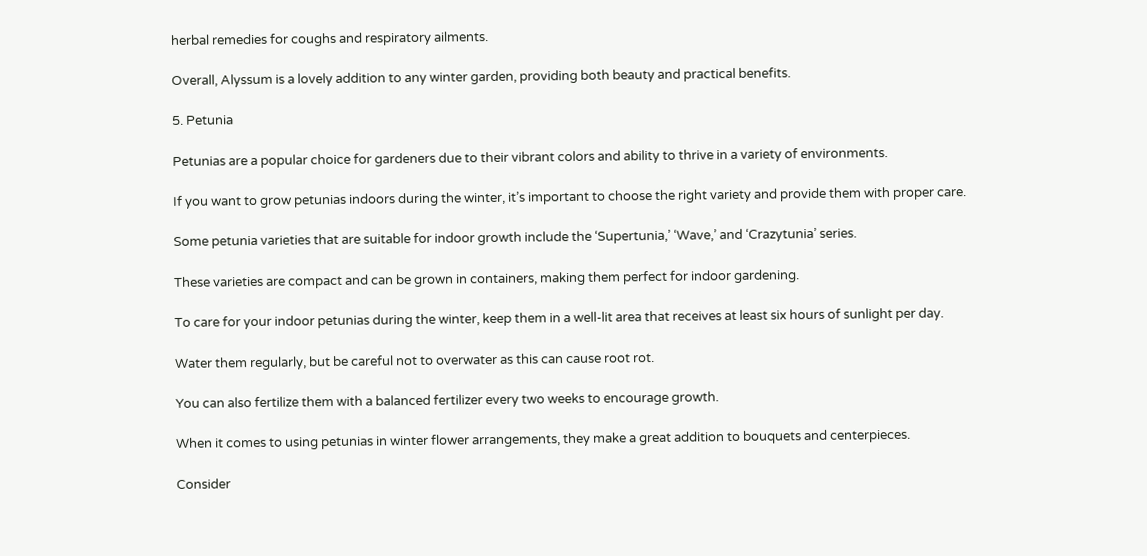herbal remedies for coughs and respiratory ailments.

Overall, Alyssum is a lovely addition to any winter garden, providing both beauty and practical benefits.

5. Petunia

Petunias are a popular choice for gardeners due to their vibrant colors and ability to thrive in a variety of environments.

If you want to grow petunias indoors during the winter, it’s important to choose the right variety and provide them with proper care.

Some petunia varieties that are suitable for indoor growth include the ‘Supertunia,’ ‘Wave,’ and ‘Crazytunia’ series.

These varieties are compact and can be grown in containers, making them perfect for indoor gardening.

To care for your indoor petunias during the winter, keep them in a well-lit area that receives at least six hours of sunlight per day.

Water them regularly, but be careful not to overwater as this can cause root rot.

You can also fertilize them with a balanced fertilizer every two weeks to encourage growth.

When it comes to using petunias in winter flower arrangements, they make a great addition to bouquets and centerpieces.

Consider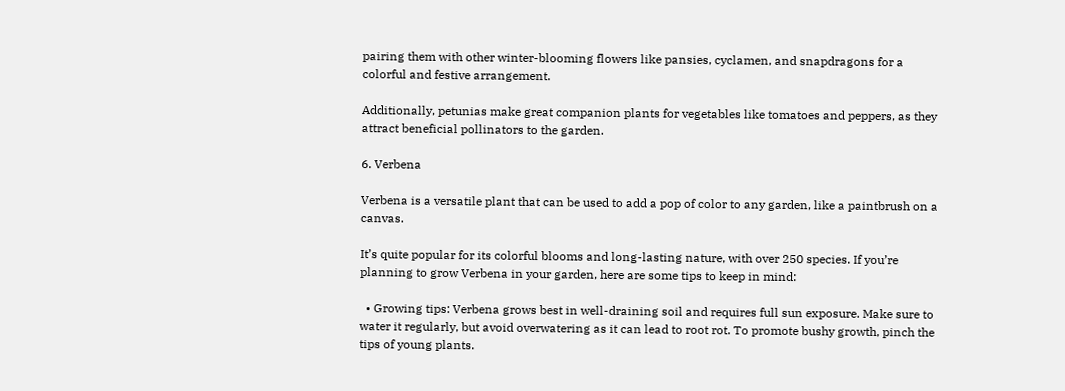pairing them with other winter-blooming flowers like pansies, cyclamen, and snapdragons for a colorful and festive arrangement.

Additionally, petunias make great companion plants for vegetables like tomatoes and peppers, as they attract beneficial pollinators to the garden.

6. Verbena

Verbena is a versatile plant that can be used to add a pop of color to any garden, like a paintbrush on a canvas.

It’s quite popular for its colorful blooms and long-lasting nature, with over 250 species. If you’re planning to grow Verbena in your garden, here are some tips to keep in mind:

  • Growing tips: Verbena grows best in well-draining soil and requires full sun exposure. Make sure to water it regularly, but avoid overwatering as it can lead to root rot. To promote bushy growth, pinch the tips of young plants.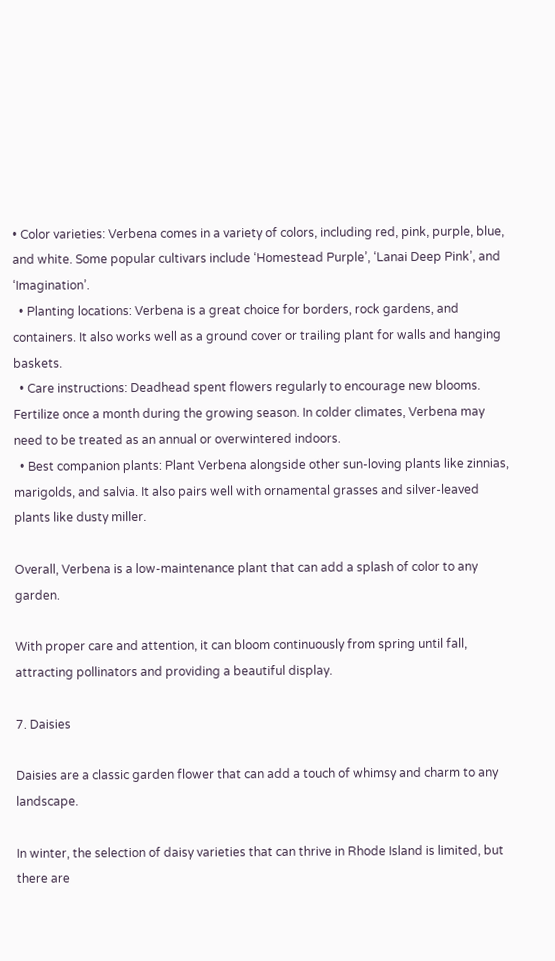• Color varieties: Verbena comes in a variety of colors, including red, pink, purple, blue, and white. Some popular cultivars include ‘Homestead Purple’, ‘Lanai Deep Pink’, and ‘Imagination’.
  • Planting locations: Verbena is a great choice for borders, rock gardens, and containers. It also works well as a ground cover or trailing plant for walls and hanging baskets.
  • Care instructions: Deadhead spent flowers regularly to encourage new blooms. Fertilize once a month during the growing season. In colder climates, Verbena may need to be treated as an annual or overwintered indoors.
  • Best companion plants: Plant Verbena alongside other sun-loving plants like zinnias, marigolds, and salvia. It also pairs well with ornamental grasses and silver-leaved plants like dusty miller.

Overall, Verbena is a low-maintenance plant that can add a splash of color to any garden.

With proper care and attention, it can bloom continuously from spring until fall, attracting pollinators and providing a beautiful display.

7. Daisies

Daisies are a classic garden flower that can add a touch of whimsy and charm to any landscape.

In winter, the selection of daisy varieties that can thrive in Rhode Island is limited, but there are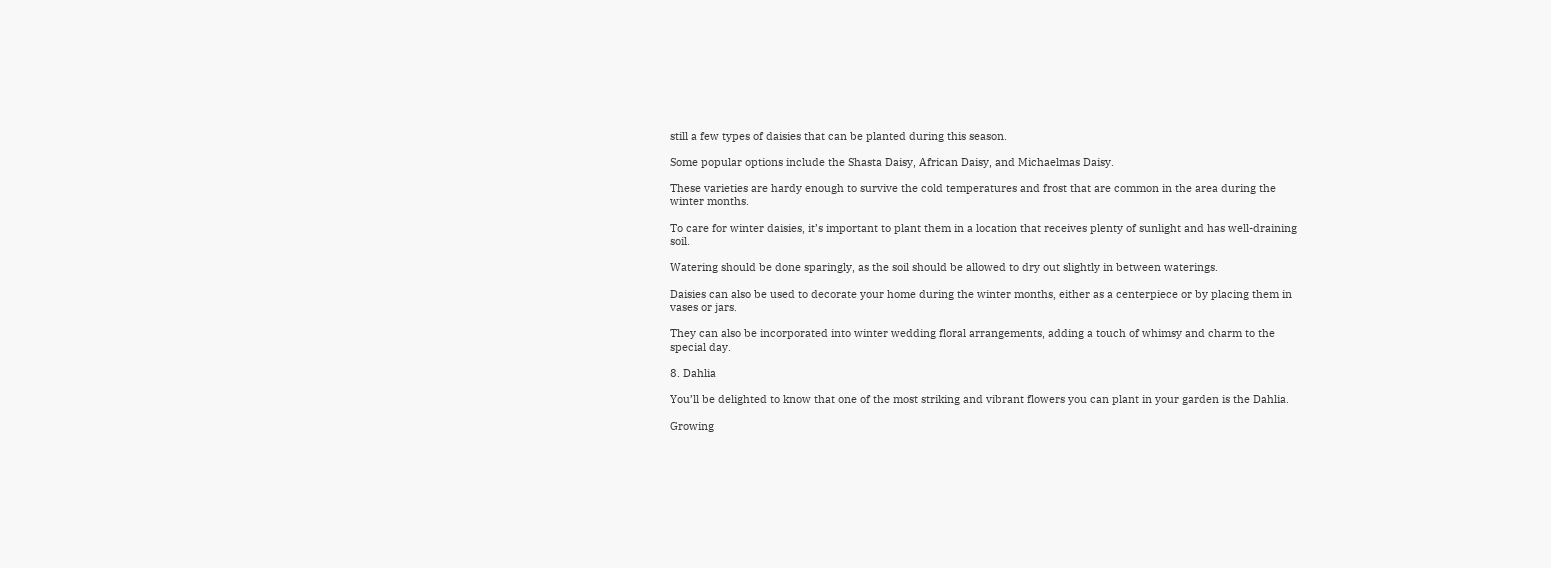still a few types of daisies that can be planted during this season.

Some popular options include the Shasta Daisy, African Daisy, and Michaelmas Daisy.

These varieties are hardy enough to survive the cold temperatures and frost that are common in the area during the winter months.

To care for winter daisies, it’s important to plant them in a location that receives plenty of sunlight and has well-draining soil.

Watering should be done sparingly, as the soil should be allowed to dry out slightly in between waterings.

Daisies can also be used to decorate your home during the winter months, either as a centerpiece or by placing them in vases or jars.

They can also be incorporated into winter wedding floral arrangements, adding a touch of whimsy and charm to the special day.

8. Dahlia

You’ll be delighted to know that one of the most striking and vibrant flowers you can plant in your garden is the Dahlia.

Growing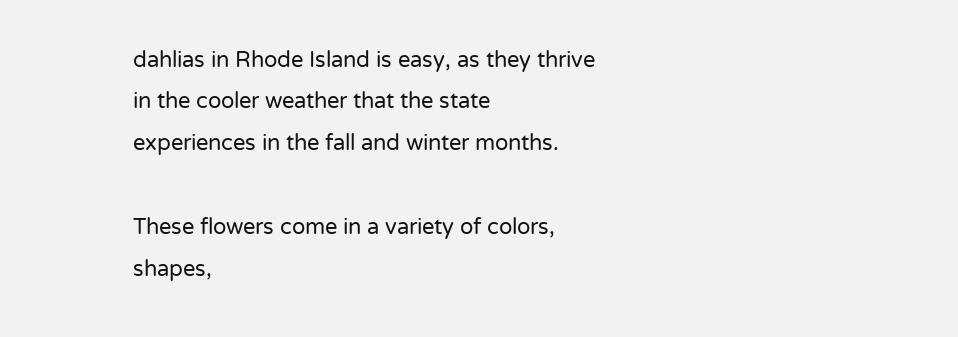dahlias in Rhode Island is easy, as they thrive in the cooler weather that the state experiences in the fall and winter months.

These flowers come in a variety of colors, shapes,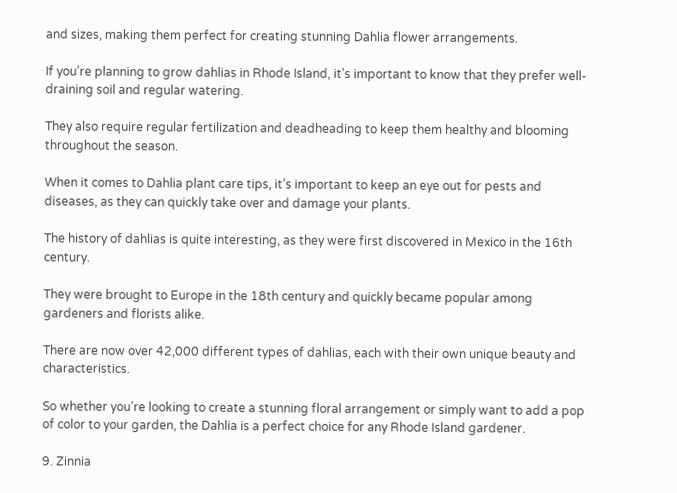and sizes, making them perfect for creating stunning Dahlia flower arrangements.

If you’re planning to grow dahlias in Rhode Island, it’s important to know that they prefer well-draining soil and regular watering.

They also require regular fertilization and deadheading to keep them healthy and blooming throughout the season.

When it comes to Dahlia plant care tips, it’s important to keep an eye out for pests and diseases, as they can quickly take over and damage your plants.

The history of dahlias is quite interesting, as they were first discovered in Mexico in the 16th century.

They were brought to Europe in the 18th century and quickly became popular among gardeners and florists alike.

There are now over 42,000 different types of dahlias, each with their own unique beauty and characteristics.

So whether you’re looking to create a stunning floral arrangement or simply want to add a pop of color to your garden, the Dahlia is a perfect choice for any Rhode Island gardener.

9. Zinnia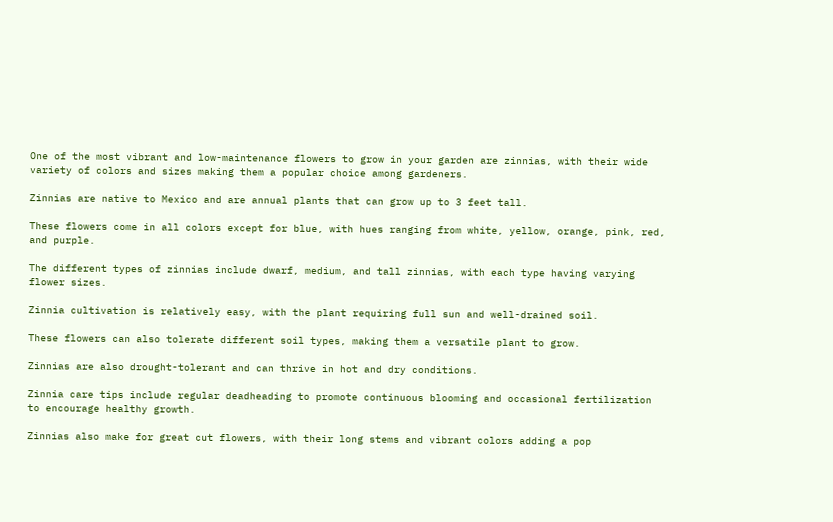One of the most vibrant and low-maintenance flowers to grow in your garden are zinnias, with their wide variety of colors and sizes making them a popular choice among gardeners.

Zinnias are native to Mexico and are annual plants that can grow up to 3 feet tall.

These flowers come in all colors except for blue, with hues ranging from white, yellow, orange, pink, red, and purple.

The different types of zinnias include dwarf, medium, and tall zinnias, with each type having varying flower sizes.

Zinnia cultivation is relatively easy, with the plant requiring full sun and well-drained soil.

These flowers can also tolerate different soil types, making them a versatile plant to grow.

Zinnias are also drought-tolerant and can thrive in hot and dry conditions.

Zinnia care tips include regular deadheading to promote continuous blooming and occasional fertilization to encourage healthy growth.

Zinnias also make for great cut flowers, with their long stems and vibrant colors adding a pop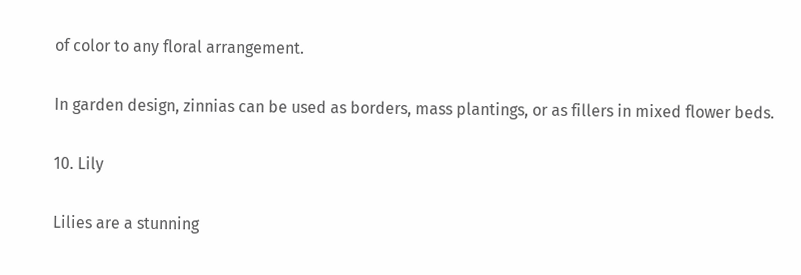of color to any floral arrangement.

In garden design, zinnias can be used as borders, mass plantings, or as fillers in mixed flower beds.

10. Lily

Lilies are a stunning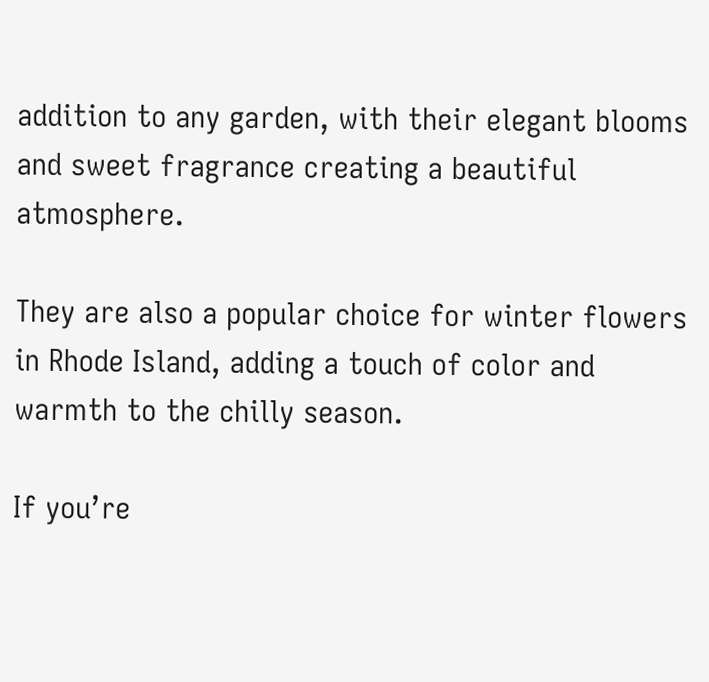addition to any garden, with their elegant blooms and sweet fragrance creating a beautiful atmosphere.

They are also a popular choice for winter flowers in Rhode Island, adding a touch of color and warmth to the chilly season.

If you’re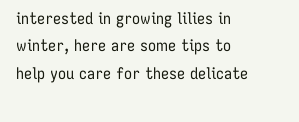interested in growing lilies in winter, here are some tips to help you care for these delicate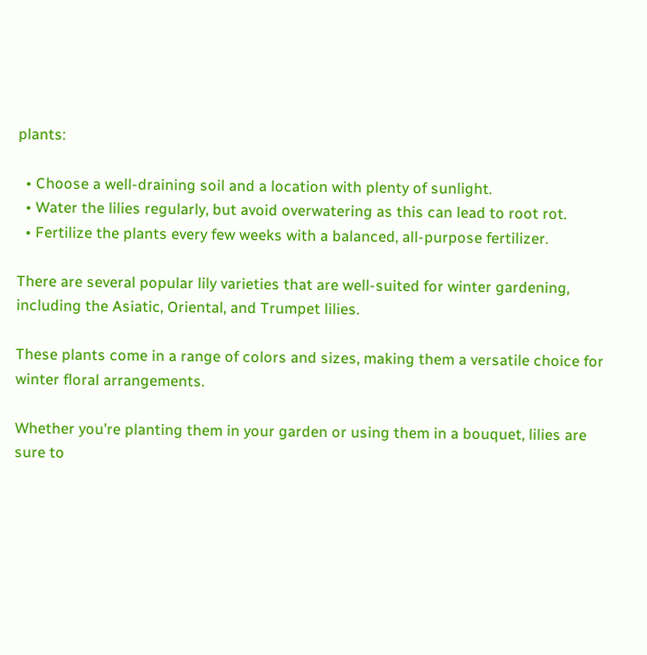plants:

  • Choose a well-draining soil and a location with plenty of sunlight.
  • Water the lilies regularly, but avoid overwatering as this can lead to root rot.
  • Fertilize the plants every few weeks with a balanced, all-purpose fertilizer.

There are several popular lily varieties that are well-suited for winter gardening, including the Asiatic, Oriental, and Trumpet lilies.

These plants come in a range of colors and sizes, making them a versatile choice for winter floral arrangements.

Whether you’re planting them in your garden or using them in a bouquet, lilies are sure to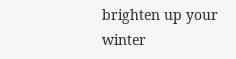brighten up your winter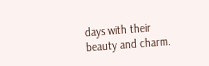days with their beauty and charm.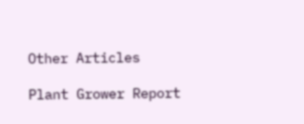Other Articles

Plant Grower Report